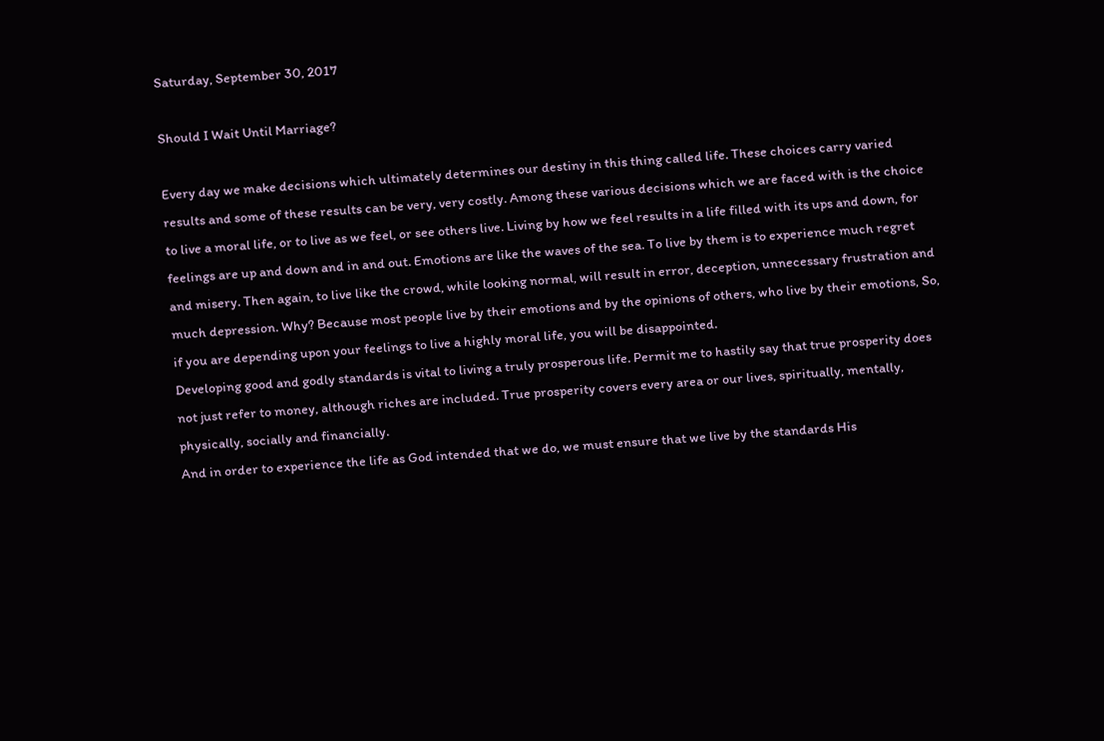Saturday, September 30, 2017

Should I Wait Until Marriage?

Every day we make decisions which ultimately determines our destiny in this thing called life. These choices carry varied results and some of these results can be very, very costly. Among these various decisions which we are faced with is the choice to live a moral life, or to live as we feel, or see others live. Living by how we feel results in a life filled with its ups and down, for feelings are up and down and in and out. Emotions are like the waves of the sea. To live by them is to experience much regret and misery. Then again, to live like the crowd, while looking normal, will result in error, deception, unnecessary frustration and much depression. Why? Because most people live by their emotions and by the opinions of others, who live by their emotions, So, if you are depending upon your feelings to live a highly moral life, you will be disappointed.
Developing good and godly standards is vital to living a truly prosperous life. Permit me to hastily say that true prosperity does not just refer to money, although riches are included. True prosperity covers every area or our lives, spiritually, mentally, physically, socially and financially.
And in order to experience the life as God intended that we do, we must ensure that we live by the standards His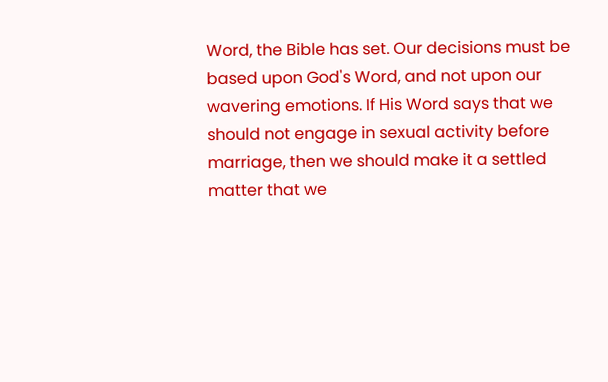Word, the Bible has set. Our decisions must be based upon God's Word, and not upon our wavering emotions. If His Word says that we should not engage in sexual activity before marriage, then we should make it a settled matter that we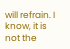will refrain. I know, it is not the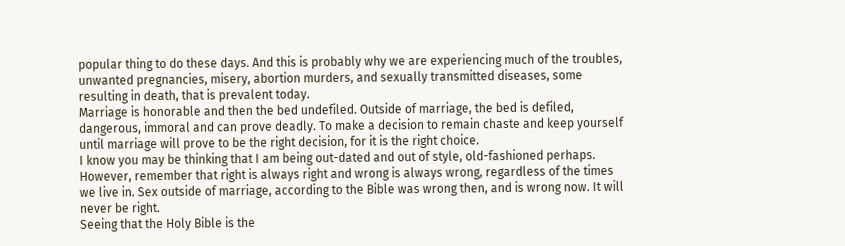popular thing to do these days. And this is probably why we are experiencing much of the troubles, unwanted pregnancies, misery, abortion murders, and sexually transmitted diseases, some resulting in death, that is prevalent today.
Marriage is honorable and then the bed undefiled. Outside of marriage, the bed is defiled, dangerous, immoral and can prove deadly. To make a decision to remain chaste and keep yourself until marriage will prove to be the right decision, for it is the right choice.
I know you may be thinking that I am being out-dated and out of style, old-fashioned perhaps. However, remember that right is always right and wrong is always wrong, regardless of the times we live in. Sex outside of marriage, according to the Bible was wrong then, and is wrong now. It will never be right.
Seeing that the Holy Bible is the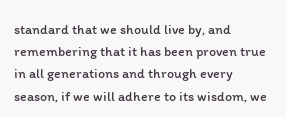standard that we should live by, and remembering that it has been proven true in all generations and through every season, if we will adhere to its wisdom, we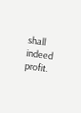shall indeed profit.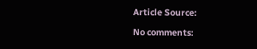Article Source:

No comments: